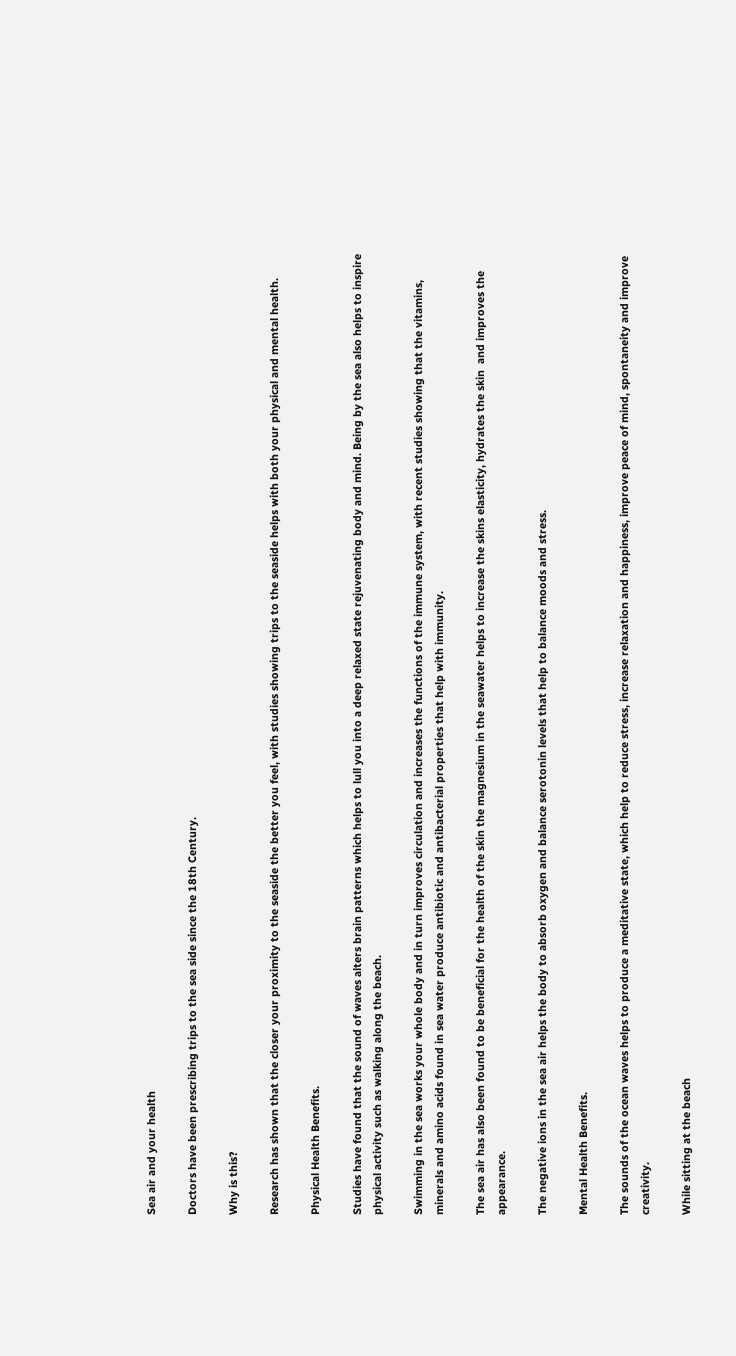Sea air and your health

Doctors have been prescribing trips to the sea side since the 18th Century.

Why is this?

Research has shown that the closer your proximity to the seaside the better you feel, with studies showing trips to the seaside helps with both your physical and mental health.

Physical Health Benefits.

Studies have found that the sound of waves alters brain patterns which helps to lull you into a deep relaxed state rejuvenating body and mind. Being by the sea also helps to inspire physical activity such as walking along the beach.

Swimming in the sea works your whole body and in turn improves circulation and increases the functions of the immune system, with recent studies showing that the vitamins, minerals and amino acids found in sea water produce antibiotic and antibacterial properties that help with immunity.

The sea air has also been found to be beneficial for the health of the skin the magnesium in the seawater helps to increase the skins elasticity, hydrates the skin  and improves the appearance.

The negative ions in the sea air helps the body to absorb oxygen and balance serotonin levels that help to balance moods and stress.

Mental Health Benefits.

The sounds of the ocean waves helps to produce a meditative state, which help to reduce stress, increase relaxation and happiness, improve peace of mind, spontaneity and improve creativity.

While sitting at the beach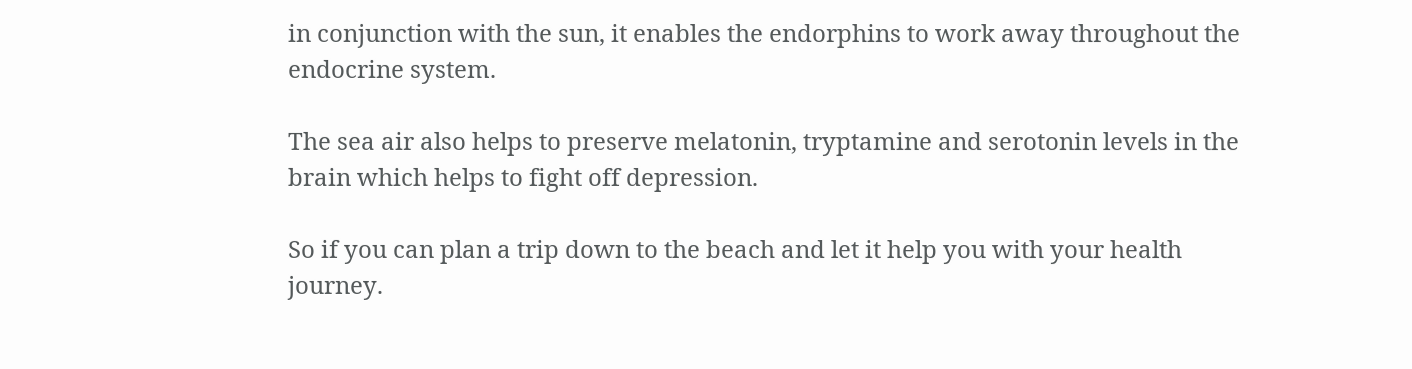in conjunction with the sun, it enables the endorphins to work away throughout the endocrine system.

The sea air also helps to preserve melatonin, tryptamine and serotonin levels in the brain which helps to fight off depression.

So if you can plan a trip down to the beach and let it help you with your health journey.